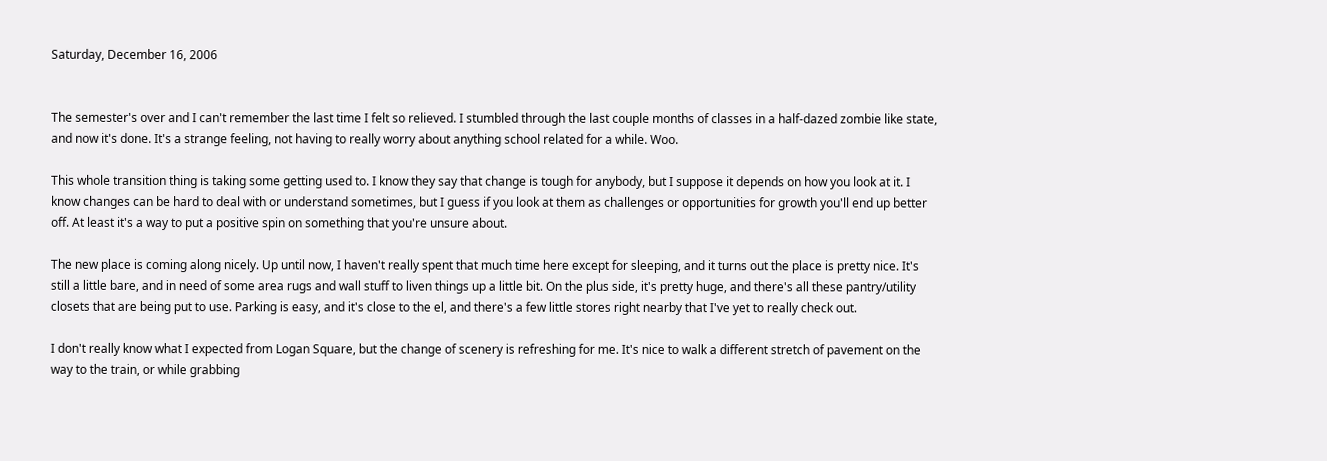Saturday, December 16, 2006


The semester's over and I can't remember the last time I felt so relieved. I stumbled through the last couple months of classes in a half-dazed zombie like state, and now it's done. It's a strange feeling, not having to really worry about anything school related for a while. Woo.

This whole transition thing is taking some getting used to. I know they say that change is tough for anybody, but I suppose it depends on how you look at it. I know changes can be hard to deal with or understand sometimes, but I guess if you look at them as challenges or opportunities for growth you'll end up better off. At least it's a way to put a positive spin on something that you're unsure about.

The new place is coming along nicely. Up until now, I haven't really spent that much time here except for sleeping, and it turns out the place is pretty nice. It's still a little bare, and in need of some area rugs and wall stuff to liven things up a little bit. On the plus side, it's pretty huge, and there's all these pantry/utility closets that are being put to use. Parking is easy, and it's close to the el, and there's a few little stores right nearby that I've yet to really check out.

I don't really know what I expected from Logan Square, but the change of scenery is refreshing for me. It's nice to walk a different stretch of pavement on the way to the train, or while grabbing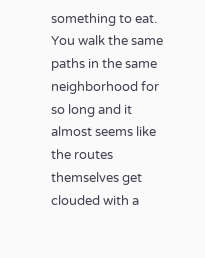something to eat. You walk the same paths in the same neighborhood for so long and it almost seems like the routes themselves get clouded with a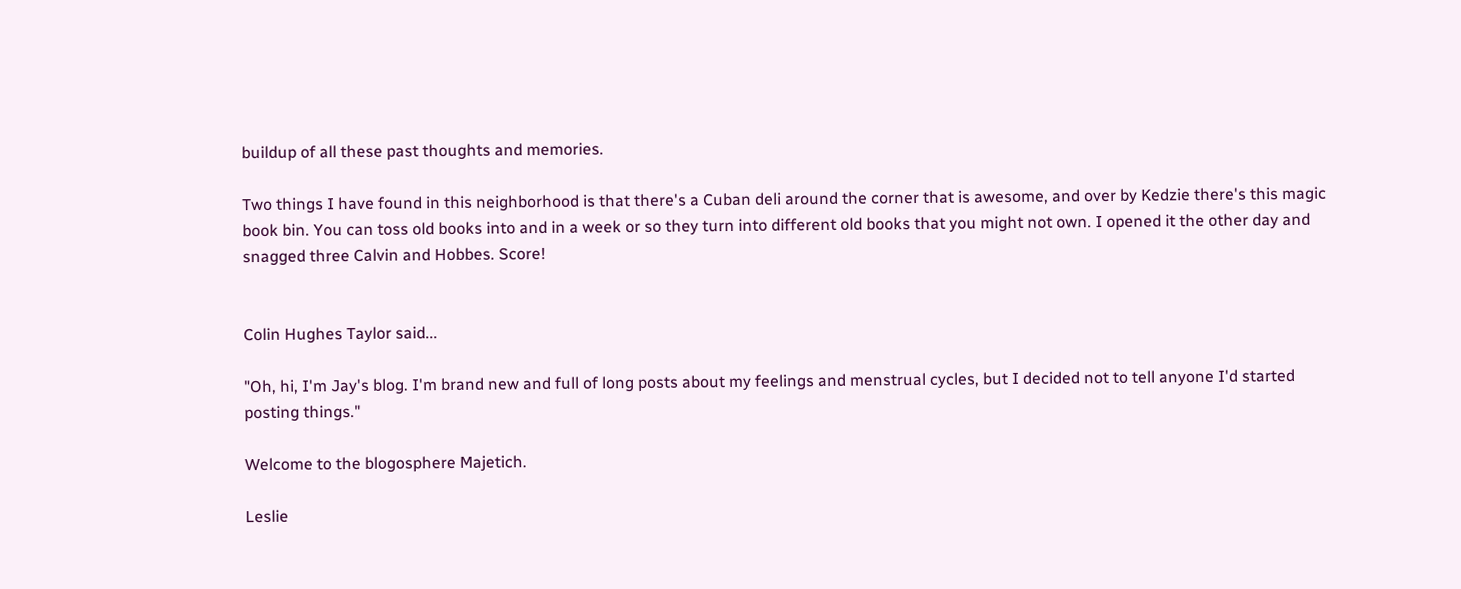buildup of all these past thoughts and memories.

Two things I have found in this neighborhood is that there's a Cuban deli around the corner that is awesome, and over by Kedzie there's this magic book bin. You can toss old books into and in a week or so they turn into different old books that you might not own. I opened it the other day and snagged three Calvin and Hobbes. Score!


Colin Hughes Taylor said...

"Oh, hi, I'm Jay's blog. I'm brand new and full of long posts about my feelings and menstrual cycles, but I decided not to tell anyone I'd started posting things."

Welcome to the blogosphere Majetich.

Leslie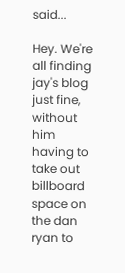said...

Hey. We're all finding jay's blog just fine, without him having to take out billboard space on the dan ryan to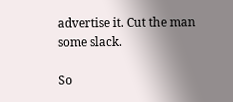advertise it. Cut the man some slack.

So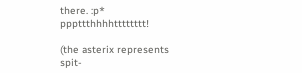there. :p* pppttthhhhtttttttt!

(the asterix represents spit-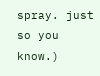spray. just so you know.)